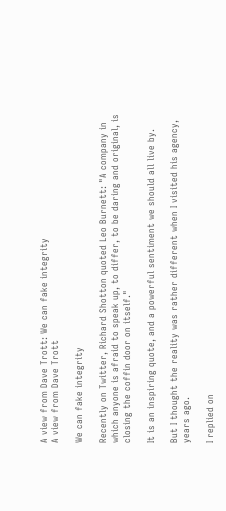A view from Dave Trott: We can fake integrity
A view from Dave Trott

We can fake integrity

Recently on Twitter, Richard Shotton quoted Leo Burnett: "A company in which anyone is afraid to speak up, to differ, to be daring and original, is closing the coffin door on itself."

It is an inspiring quote, and a powerful sentiment we should all live by.

But I thought the reality was rather different when I visited his agency, years ago.

I replied on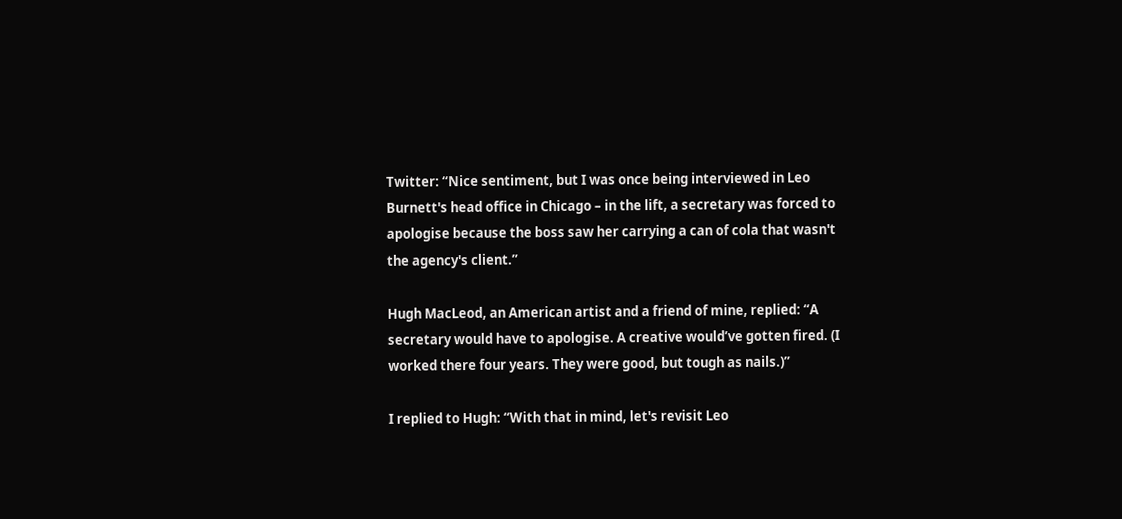Twitter: “Nice sentiment, but I was once being interviewed in Leo Burnett's head office in Chicago – in the lift, a secretary was forced to apologise because the boss saw her carrying a can of cola that wasn't the agency's client.”

Hugh MacLeod, an American artist and a friend of mine, replied: “A secretary would have to apologise. A creative would’ve gotten fired. (I worked there four years. They were good, but tough as nails.)”

I replied to Hugh: “With that in mind, let's revisit Leo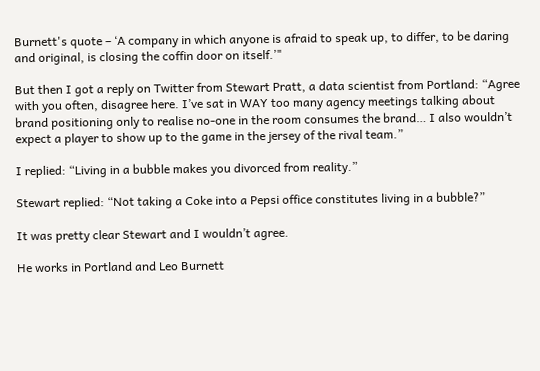Burnett's quote – ‘A company in which anyone is afraid to speak up, to differ, to be daring and original, is closing the coffin door on itself.’"

But then I got a reply on Twitter from Stewart Pratt, a data scientist from Portland: “Agree with you often, disagree here. I’ve sat in WAY too many agency meetings talking about brand positioning only to realise no-one in the room consumes the brand… I also wouldn’t expect a player to show up to the game in the jersey of the rival team.”

I replied: “Living in a bubble makes you divorced from reality.”

Stewart replied: “Not taking a Coke into a Pepsi office constitutes living in a bubble?”

It was pretty clear Stewart and I wouldn’t agree.

He works in Portland and Leo Burnett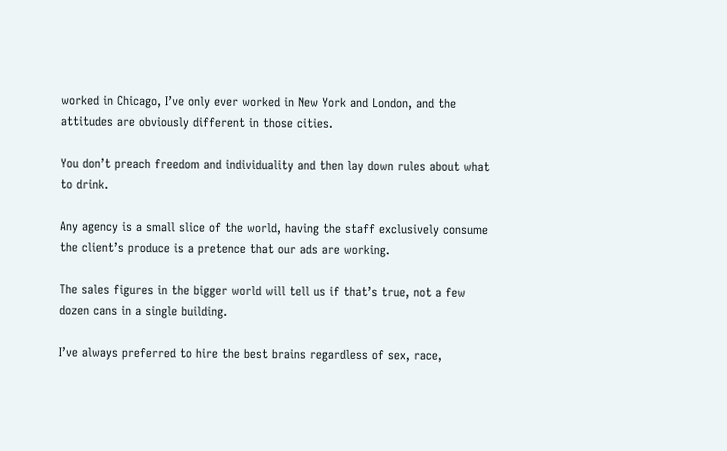worked in Chicago, I’ve only ever worked in New York and London, and the attitudes are obviously different in those cities.

You don’t preach freedom and individuality and then lay down rules about what to drink.

Any agency is a small slice of the world, having the staff exclusively consume the client’s produce is a pretence that our ads are working.

The sales figures in the bigger world will tell us if that’s true, not a few dozen cans in a single building.

I’ve always preferred to hire the best brains regardless of sex, race,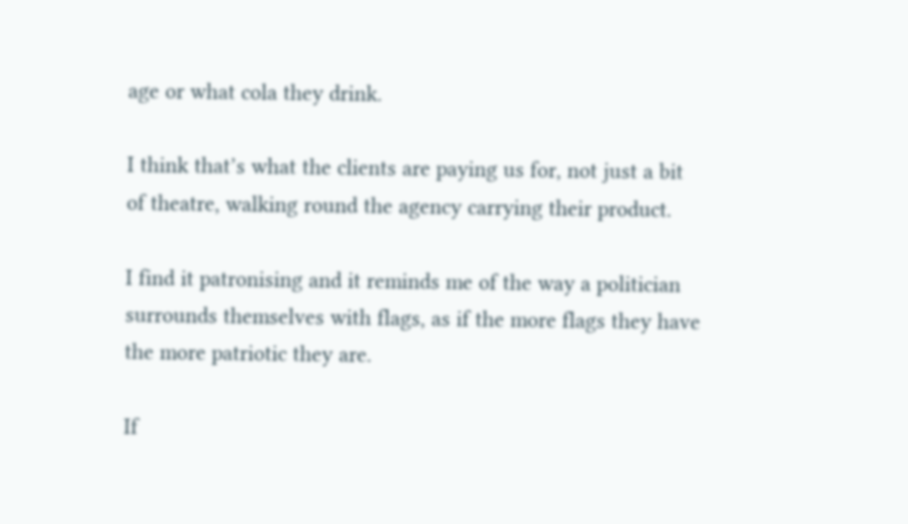age or what cola they drink.

I think that’s what the clients are paying us for, not just a bit of theatre, walking round the agency carrying their product.

I find it patronising and it reminds me of the way a politician surrounds themselves with flags, as if the more flags they have the more patriotic they are.

If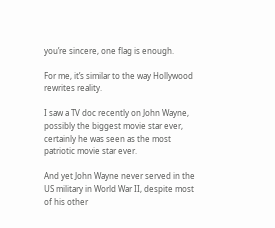you’re sincere, one flag is enough.

For me, it’s similar to the way Hollywood rewrites reality.

I saw a TV doc recently on John Wayne, possibly the biggest movie star ever, certainly he was seen as the most patriotic movie star ever.

And yet John Wayne never served in the US military in World War II, despite most of his other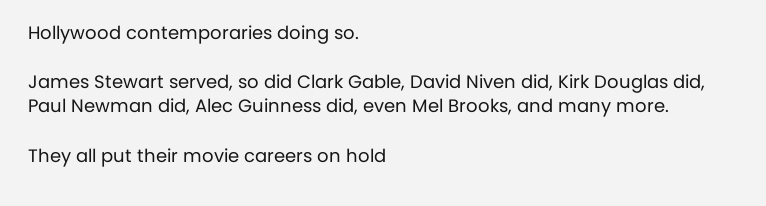Hollywood contemporaries doing so.

James Stewart served, so did Clark Gable, David Niven did, Kirk Douglas did, Paul Newman did, Alec Guinness did, even Mel Brooks, and many more.

They all put their movie careers on hold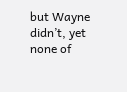but Wayne didn’t, yet none of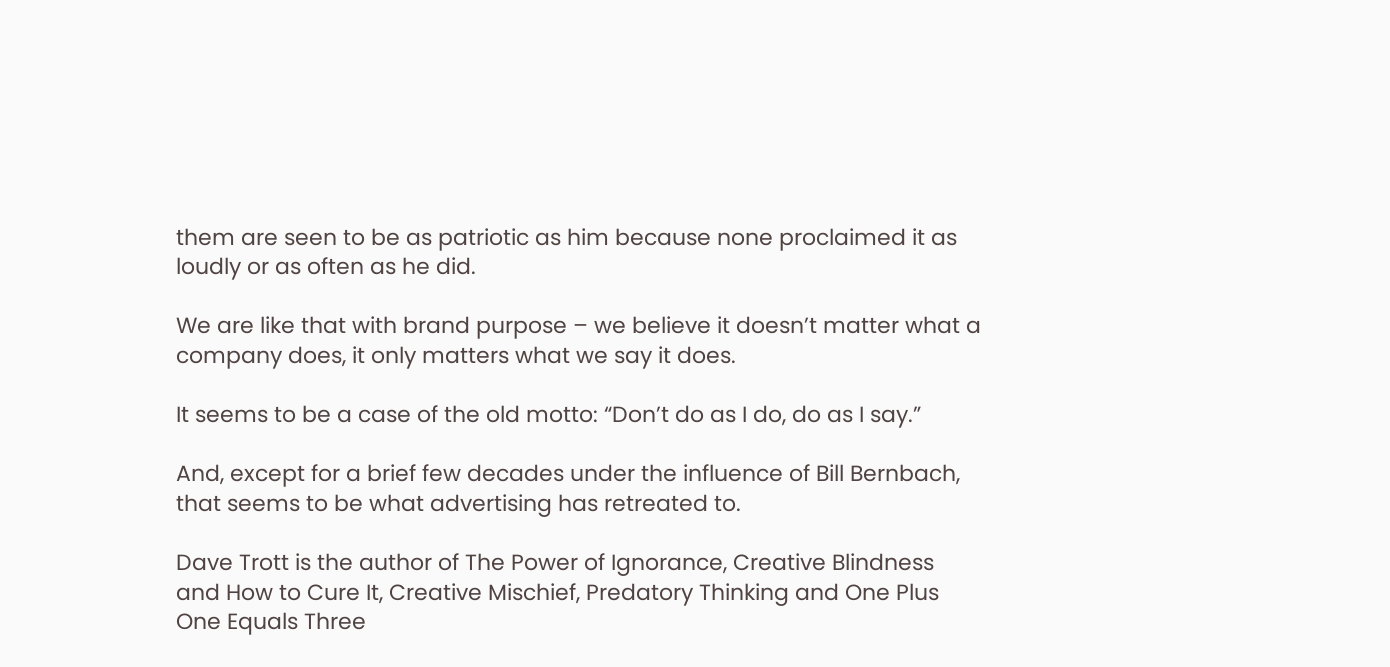them are seen to be as patriotic as him because none proclaimed it as loudly or as often as he did.

We are like that with brand purpose – we believe it doesn’t matter what a company does, it only matters what we say it does.

It seems to be a case of the old motto: “Don’t do as I do, do as I say.”

And, except for a brief few decades under the influence of Bill Bernbach, that seems to be what advertising has retreated to.

Dave Trott is the author of The Power of Ignorance, Creative Blindness and How to Cure It, Creative Mischief, Predatory Thinking and One Plus One Equals Three